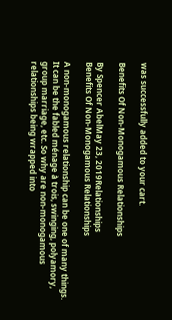was successfully added to your cart.

Benefits Of Non-Monogamous Relationships

By Spencer AbelMay 23, 2019Relationships
Benefits Of Non-Monogamous Relationships

A non-monogamous relationship can be one of many things. It can be the fabled ménage à trois, swinging, polyamory, group marriage, etc. So why are non-monogamous relationships being wrapped into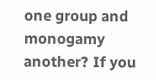one group and monogamy another? If you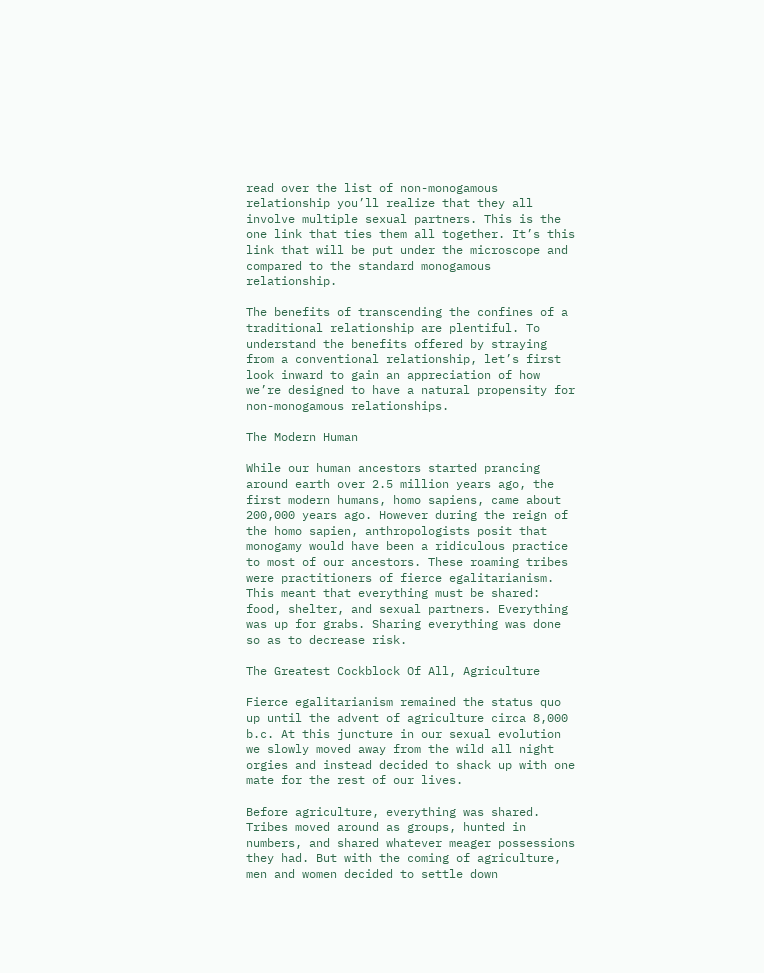read over the list of non-monogamous relationship you’ll realize that they all involve multiple sexual partners. This is the one link that ties them all together. It’s this link that will be put under the microscope and compared to the standard monogamous relationship.

The benefits of transcending the confines of a traditional relationship are plentiful. To understand the benefits offered by straying from a conventional relationship, let’s first look inward to gain an appreciation of how we’re designed to have a natural propensity for non-monogamous relationships.

The Modern Human

While our human ancestors started prancing around earth over 2.5 million years ago, the first modern humans, homo sapiens, came about 200,000 years ago. However during the reign of the homo sapien, anthropologists posit that monogamy would have been a ridiculous practice to most of our ancestors. These roaming tribes were practitioners of fierce egalitarianism. This meant that everything must be shared: food, shelter, and sexual partners. Everything was up for grabs. Sharing everything was done so as to decrease risk.

The Greatest Cockblock Of All, Agriculture

Fierce egalitarianism remained the status quo up until the advent of agriculture circa 8,000 b.c. At this juncture in our sexual evolution we slowly moved away from the wild all night orgies and instead decided to shack up with one mate for the rest of our lives.

Before agriculture, everything was shared. Tribes moved around as groups, hunted in numbers, and shared whatever meager possessions they had. But with the coming of agriculture, men and women decided to settle down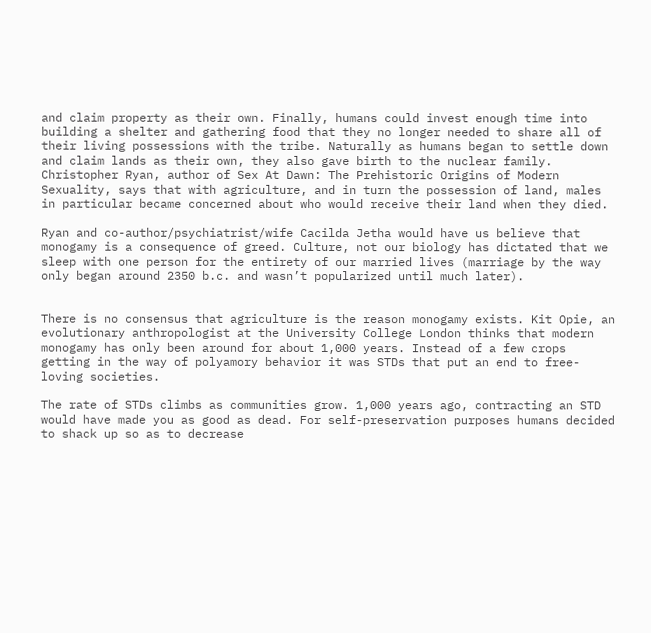and claim property as their own. Finally, humans could invest enough time into building a shelter and gathering food that they no longer needed to share all of their living possessions with the tribe. Naturally as humans began to settle down and claim lands as their own, they also gave birth to the nuclear family. Christopher Ryan, author of Sex At Dawn: The Prehistoric Origins of Modern Sexuality, says that with agriculture, and in turn the possession of land, males in particular became concerned about who would receive their land when they died.

Ryan and co-author/psychiatrist/wife Cacilda Jetha would have us believe that monogamy is a consequence of greed. Culture, not our biology has dictated that we sleep with one person for the entirety of our married lives (marriage by the way only began around 2350 b.c. and wasn’t popularized until much later).


There is no consensus that agriculture is the reason monogamy exists. Kit Opie, an evolutionary anthropologist at the University College London thinks that modern monogamy has only been around for about 1,000 years. Instead of a few crops getting in the way of polyamory behavior it was STDs that put an end to free-loving societies.

The rate of STDs climbs as communities grow. 1,000 years ago, contracting an STD would have made you as good as dead. For self-preservation purposes humans decided to shack up so as to decrease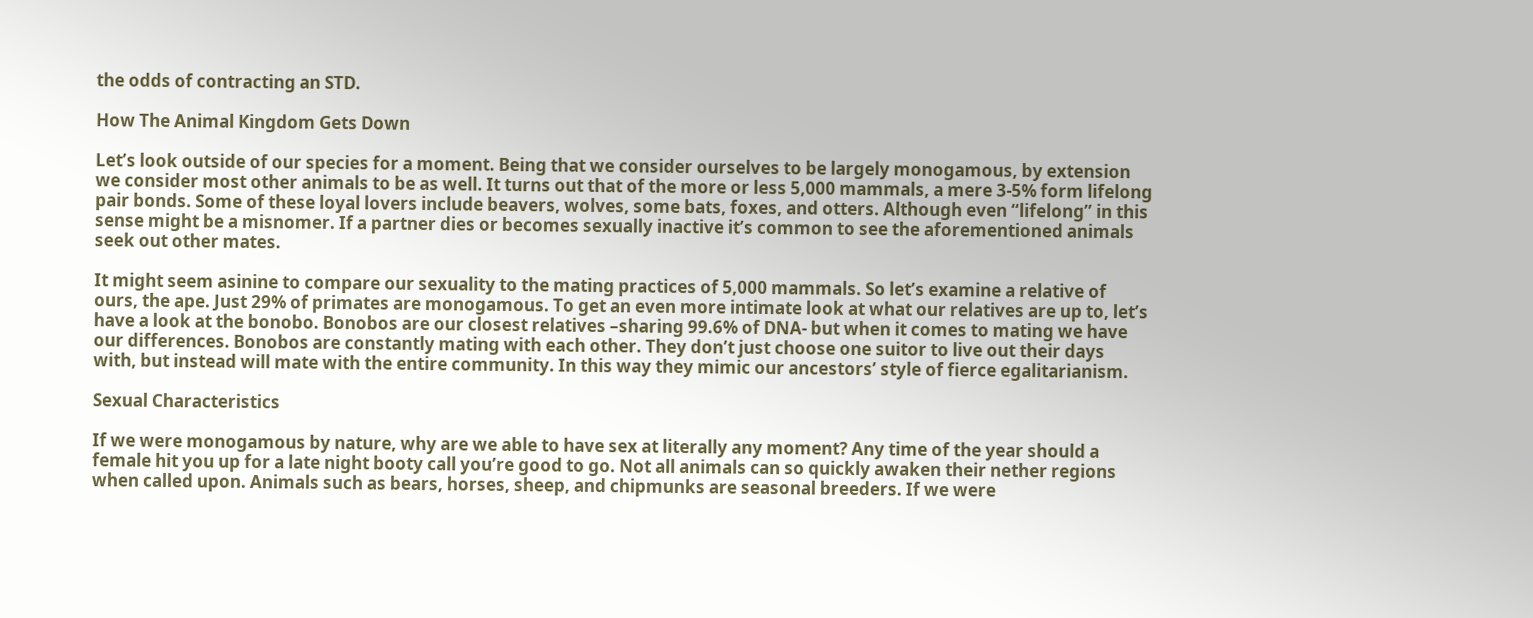the odds of contracting an STD.

How The Animal Kingdom Gets Down

Let’s look outside of our species for a moment. Being that we consider ourselves to be largely monogamous, by extension we consider most other animals to be as well. It turns out that of the more or less 5,000 mammals, a mere 3-5% form lifelong pair bonds. Some of these loyal lovers include beavers, wolves, some bats, foxes, and otters. Although even “lifelong” in this sense might be a misnomer. If a partner dies or becomes sexually inactive it’s common to see the aforementioned animals seek out other mates.

It might seem asinine to compare our sexuality to the mating practices of 5,000 mammals. So let’s examine a relative of ours, the ape. Just 29% of primates are monogamous. To get an even more intimate look at what our relatives are up to, let’s have a look at the bonobo. Bonobos are our closest relatives –sharing 99.6% of DNA- but when it comes to mating we have our differences. Bonobos are constantly mating with each other. They don’t just choose one suitor to live out their days with, but instead will mate with the entire community. In this way they mimic our ancestors’ style of fierce egalitarianism.

Sexual Characteristics

If we were monogamous by nature, why are we able to have sex at literally any moment? Any time of the year should a female hit you up for a late night booty call you’re good to go. Not all animals can so quickly awaken their nether regions when called upon. Animals such as bears, horses, sheep, and chipmunks are seasonal breeders. If we were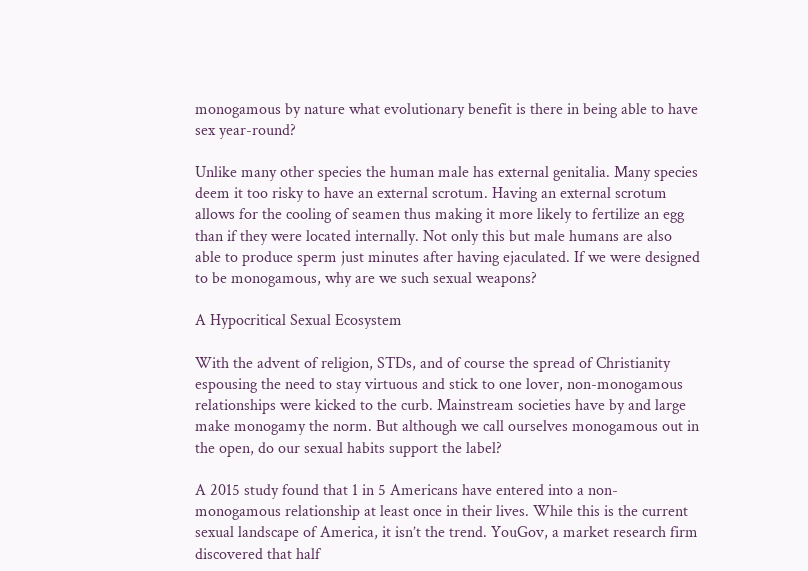monogamous by nature what evolutionary benefit is there in being able to have sex year-round?

Unlike many other species the human male has external genitalia. Many species deem it too risky to have an external scrotum. Having an external scrotum allows for the cooling of seamen thus making it more likely to fertilize an egg than if they were located internally. Not only this but male humans are also able to produce sperm just minutes after having ejaculated. If we were designed to be monogamous, why are we such sexual weapons?

A Hypocritical Sexual Ecosystem

With the advent of religion, STDs, and of course the spread of Christianity espousing the need to stay virtuous and stick to one lover, non-monogamous relationships were kicked to the curb. Mainstream societies have by and large make monogamy the norm. But although we call ourselves monogamous out in the open, do our sexual habits support the label?

A 2015 study found that 1 in 5 Americans have entered into a non-monogamous relationship at least once in their lives. While this is the current sexual landscape of America, it isn’t the trend. YouGov, a market research firm discovered that half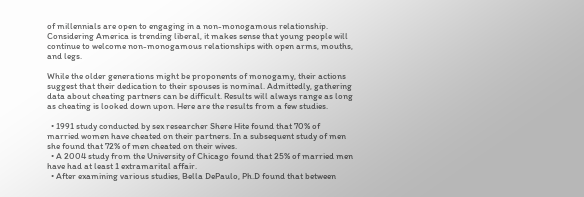of millennials are open to engaging in a non-monogamous relationship. Considering America is trending liberal, it makes sense that young people will continue to welcome non-monogamous relationships with open arms, mouths, and legs.

While the older generations might be proponents of monogamy, their actions suggest that their dedication to their spouses is nominal. Admittedly, gathering data about cheating partners can be difficult. Results will always range as long as cheating is looked down upon. Here are the results from a few studies.

  • 1991 study conducted by sex researcher Shere Hite found that 70% of married women have cheated on their partners. In a subsequent study of men she found that 72% of men cheated on their wives.
  • A 2004 study from the University of Chicago found that 25% of married men have had at least 1 extramarital affair.
  • After examining various studies, Bella DePaulo, Ph.D found that between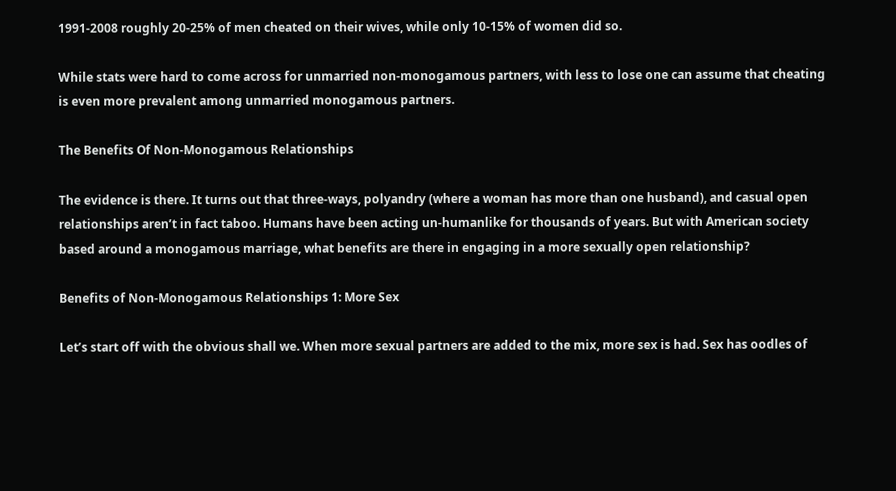1991-2008 roughly 20-25% of men cheated on their wives, while only 10-15% of women did so.

While stats were hard to come across for unmarried non-monogamous partners, with less to lose one can assume that cheating is even more prevalent among unmarried monogamous partners.

The Benefits Of Non-Monogamous Relationships

The evidence is there. It turns out that three-ways, polyandry (where a woman has more than one husband), and casual open relationships aren’t in fact taboo. Humans have been acting un-humanlike for thousands of years. But with American society based around a monogamous marriage, what benefits are there in engaging in a more sexually open relationship?

Benefits of Non-Monogamous Relationships 1: More Sex

Let’s start off with the obvious shall we. When more sexual partners are added to the mix, more sex is had. Sex has oodles of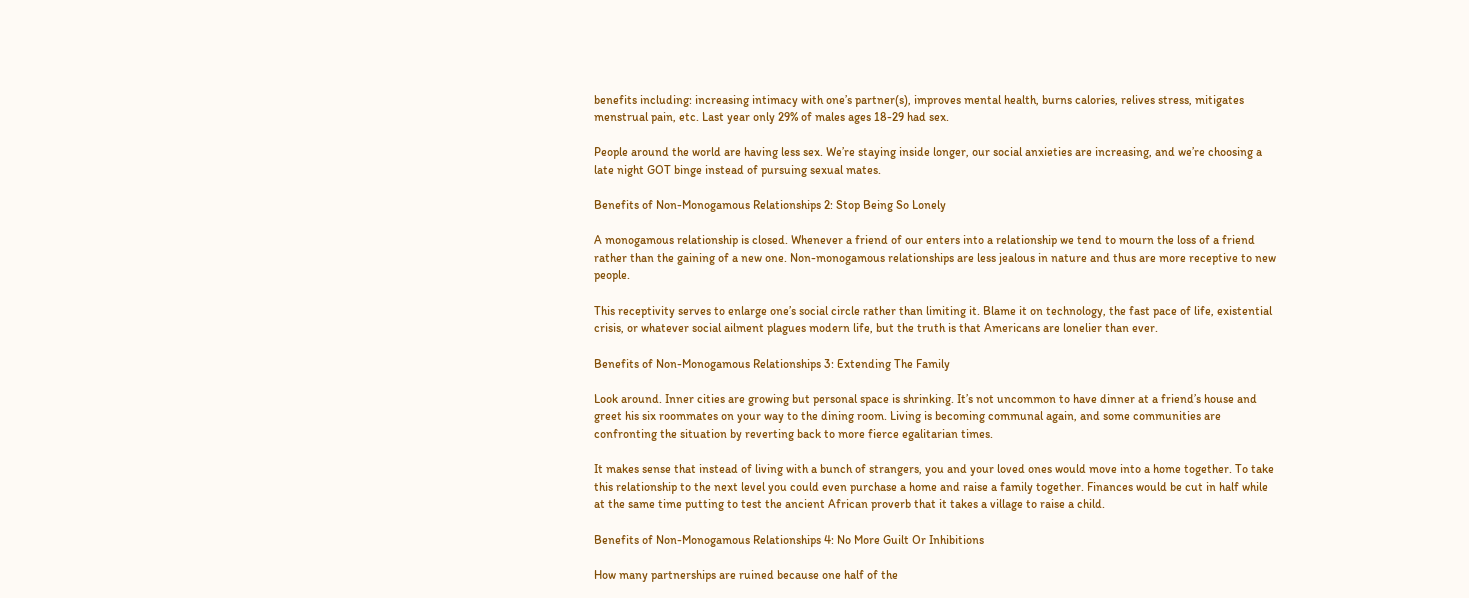benefits including: increasing intimacy with one’s partner(s), improves mental health, burns calories, relives stress, mitigates menstrual pain, etc. Last year only 29% of males ages 18-29 had sex.

People around the world are having less sex. We’re staying inside longer, our social anxieties are increasing, and we’re choosing a late night GOT binge instead of pursuing sexual mates.

Benefits of Non-Monogamous Relationships 2: Stop Being So Lonely

A monogamous relationship is closed. Whenever a friend of our enters into a relationship we tend to mourn the loss of a friend rather than the gaining of a new one. Non-monogamous relationships are less jealous in nature and thus are more receptive to new people.

This receptivity serves to enlarge one’s social circle rather than limiting it. Blame it on technology, the fast pace of life, existential crisis, or whatever social ailment plagues modern life, but the truth is that Americans are lonelier than ever.

Benefits of Non-Monogamous Relationships 3: Extending The Family

Look around. Inner cities are growing but personal space is shrinking. It’s not uncommon to have dinner at a friend’s house and greet his six roommates on your way to the dining room. Living is becoming communal again, and some communities are confronting the situation by reverting back to more fierce egalitarian times.

It makes sense that instead of living with a bunch of strangers, you and your loved ones would move into a home together. To take this relationship to the next level you could even purchase a home and raise a family together. Finances would be cut in half while at the same time putting to test the ancient African proverb that it takes a village to raise a child.

Benefits of Non-Monogamous Relationships 4: No More Guilt Or Inhibitions

How many partnerships are ruined because one half of the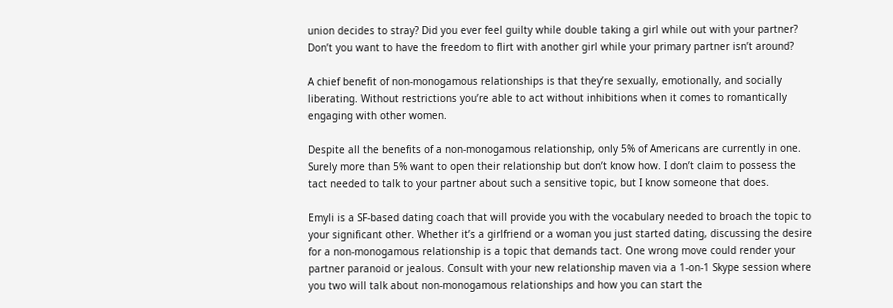union decides to stray? Did you ever feel guilty while double taking a girl while out with your partner? Don’t you want to have the freedom to flirt with another girl while your primary partner isn’t around?

A chief benefit of non-monogamous relationships is that they’re sexually, emotionally, and socially liberating. Without restrictions you’re able to act without inhibitions when it comes to romantically engaging with other women.

Despite all the benefits of a non-monogamous relationship, only 5% of Americans are currently in one. Surely more than 5% want to open their relationship but don’t know how. I don’t claim to possess the tact needed to talk to your partner about such a sensitive topic, but I know someone that does.

Emyli is a SF-based dating coach that will provide you with the vocabulary needed to broach the topic to your significant other. Whether it’s a girlfriend or a woman you just started dating, discussing the desire for a non-monogamous relationship is a topic that demands tact. One wrong move could render your partner paranoid or jealous. Consult with your new relationship maven via a 1-on-1 Skype session where you two will talk about non-monogamous relationships and how you can start the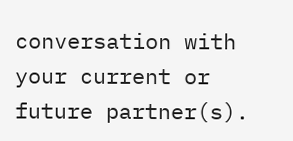conversation with your current or future partner(s).